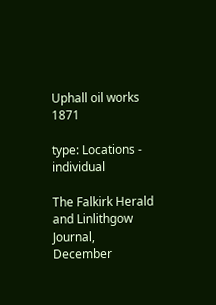Uphall oil works 1871

type: Locations - individual

The Falkirk Herald and Linlithgow Journal, December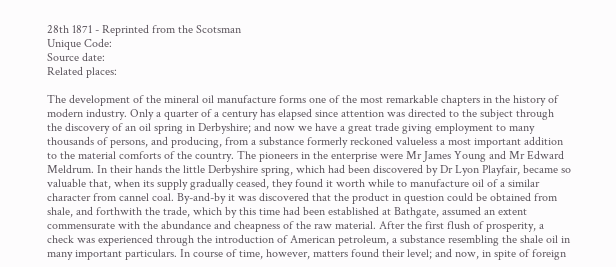28th 1871 - Reprinted from the Scotsman
Unique Code:
Source date:
Related places:

The development of the mineral oil manufacture forms one of the most remarkable chapters in the history of modern industry. Only a quarter of a century has elapsed since attention was directed to the subject through the discovery of an oil spring in Derbyshire; and now we have a great trade giving employment to many thousands of persons, and producing, from a substance formerly reckoned valueless a most important addition to the material comforts of the country. The pioneers in the enterprise were Mr James Young and Mr Edward Meldrum. In their hands the little Derbyshire spring, which had been discovered by Dr Lyon Playfair, became so valuable that, when its supply gradually ceased, they found it worth while to manufacture oil of a similar character from cannel coal. By-and-by it was discovered that the product in question could be obtained from shale, and forthwith the trade, which by this time had been established at Bathgate, assumed an extent commensurate with the abundance and cheapness of the raw material. After the first flush of prosperity, a check was experienced through the introduction of American petroleum, a substance resembling the shale oil in many important particulars. In course of time, however, matters found their level; and now, in spite of foreign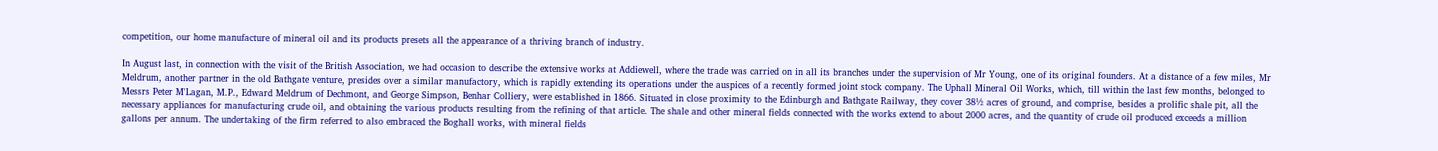competition, our home manufacture of mineral oil and its products presets all the appearance of a thriving branch of industry.

In August last, in connection with the visit of the British Association, we had occasion to describe the extensive works at Addiewell, where the trade was carried on in all its branches under the supervision of Mr Young, one of its original founders. At a distance of a few miles, Mr Meldrum, another partner in the old Bathgate venture, presides over a similar manufactory, which is rapidly extending its operations under the auspices of a recently formed joint stock company. The Uphall Mineral Oil Works, which, till within the last few months, belonged to Messrs Peter M'Lagan, M.P., Edward Meldrum of Dechmont, and George Simpson, Benhar Colliery, were established in 1866. Situated in close proximity to the Edinburgh and Bathgate Railway, they cover 38½ acres of ground, and comprise, besides a prolific shale pit, all the necessary appliances for manufacturing crude oil, and obtaining the various products resulting from the refining of that article. The shale and other mineral fields connected with the works extend to about 2000 acres, and the quantity of crude oil produced exceeds a million gallons per annum. The undertaking of the firm referred to also embraced the Boghall works, with mineral fields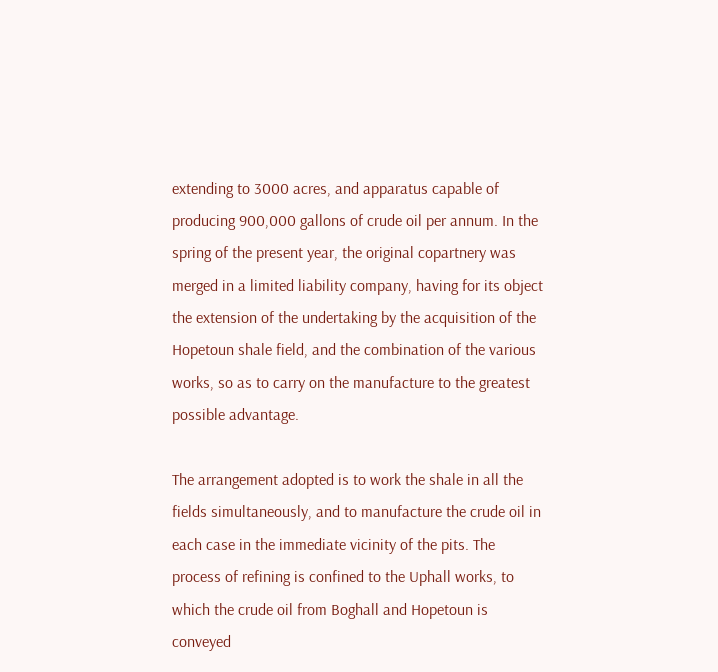extending to 3000 acres, and apparatus capable of producing 900,000 gallons of crude oil per annum. In the spring of the present year, the original copartnery was merged in a limited liability company, having for its object the extension of the undertaking by the acquisition of the Hopetoun shale field, and the combination of the various works, so as to carry on the manufacture to the greatest possible advantage.

The arrangement adopted is to work the shale in all the fields simultaneously, and to manufacture the crude oil in each case in the immediate vicinity of the pits. The process of refining is confined to the Uphall works, to which the crude oil from Boghall and Hopetoun is conveyed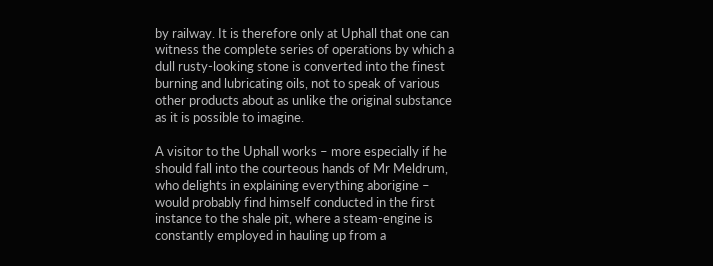by railway. It is therefore only at Uphall that one can witness the complete series of operations by which a dull rusty-looking stone is converted into the finest burning and lubricating oils, not to speak of various other products about as unlike the original substance as it is possible to imagine.

A visitor to the Uphall works – more especially if he should fall into the courteous hands of Mr Meldrum, who delights in explaining everything aborigine – would probably find himself conducted in the first instance to the shale pit, where a steam-engine is constantly employed in hauling up from a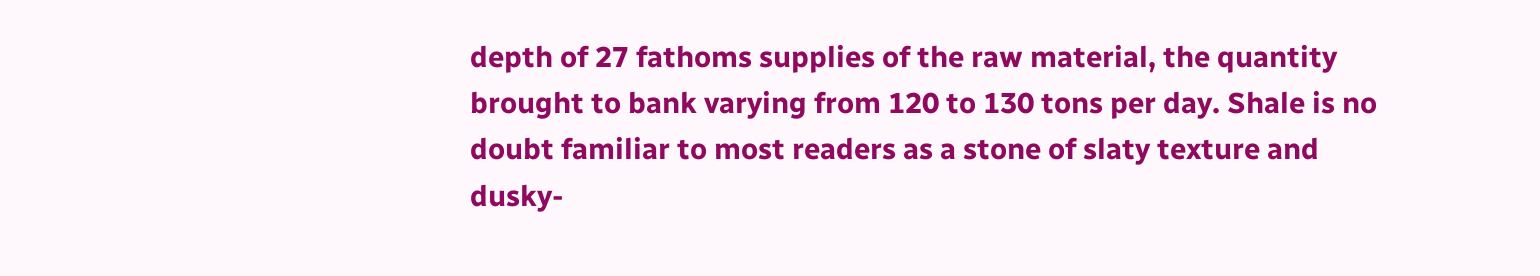depth of 27 fathoms supplies of the raw material, the quantity brought to bank varying from 120 to 130 tons per day. Shale is no doubt familiar to most readers as a stone of slaty texture and dusky-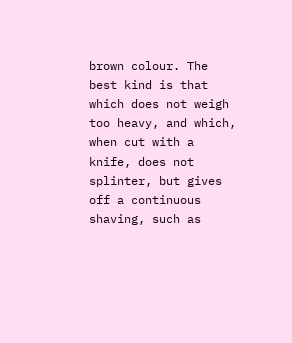brown colour. The best kind is that which does not weigh too heavy, and which, when cut with a knife, does not splinter, but gives off a continuous shaving, such as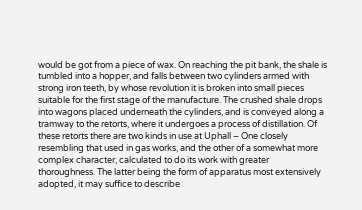would be got from a piece of wax. On reaching the pit bank, the shale is tumbled into a hopper, and falls between two cylinders armed with strong iron teeth, by whose revolution it is broken into small pieces suitable for the first stage of the manufacture. The crushed shale drops into wagons placed underneath the cylinders, and is conveyed along a tramway to the retorts, where it undergoes a process of distillation. Of these retorts there are two kinds in use at Uphall – One closely resembling that used in gas works, and the other of a somewhat more complex character, calculated to do its work with greater thoroughness. The latter being the form of apparatus most extensively adopted, it may suffice to describe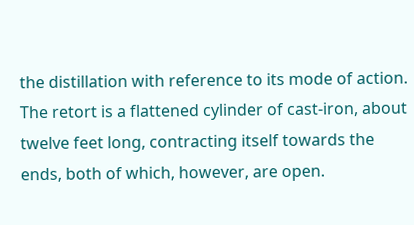the distillation with reference to its mode of action. The retort is a flattened cylinder of cast-iron, about twelve feet long, contracting itself towards the ends, both of which, however, are open.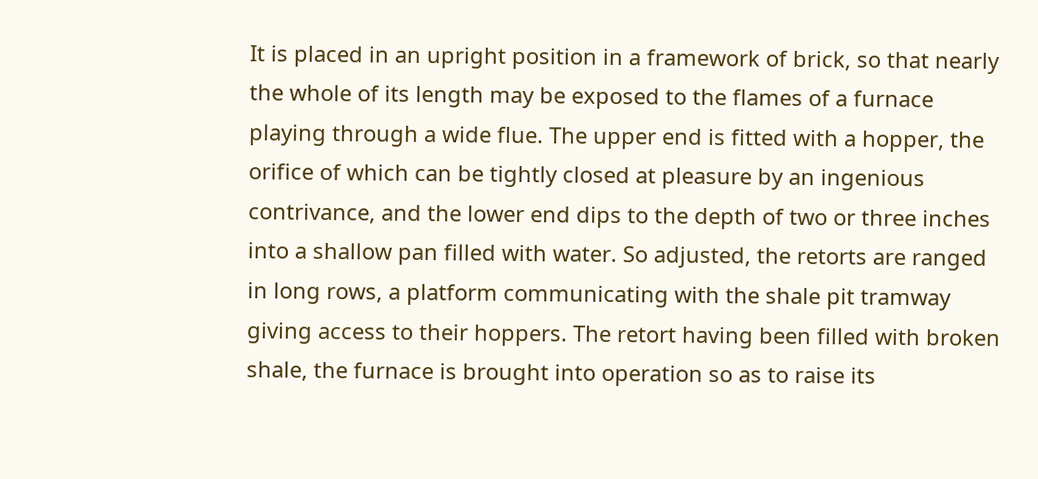It is placed in an upright position in a framework of brick, so that nearly the whole of its length may be exposed to the flames of a furnace playing through a wide flue. The upper end is fitted with a hopper, the orifice of which can be tightly closed at pleasure by an ingenious contrivance, and the lower end dips to the depth of two or three inches into a shallow pan filled with water. So adjusted, the retorts are ranged in long rows, a platform communicating with the shale pit tramway giving access to their hoppers. The retort having been filled with broken shale, the furnace is brought into operation so as to raise its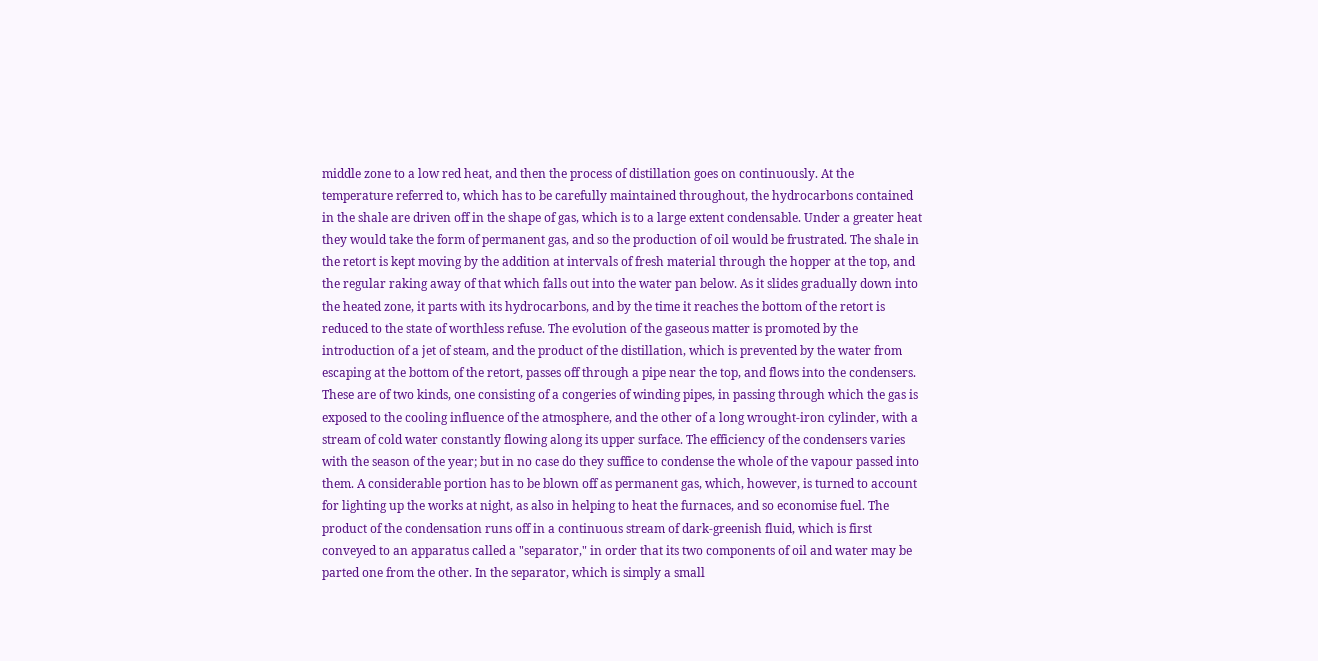middle zone to a low red heat, and then the process of distillation goes on continuously. At the temperature referred to, which has to be carefully maintained throughout, the hydrocarbons contained in the shale are driven off in the shape of gas, which is to a large extent condensable. Under a greater heat they would take the form of permanent gas, and so the production of oil would be frustrated. The shale in the retort is kept moving by the addition at intervals of fresh material through the hopper at the top, and the regular raking away of that which falls out into the water pan below. As it slides gradually down into the heated zone, it parts with its hydrocarbons, and by the time it reaches the bottom of the retort is reduced to the state of worthless refuse. The evolution of the gaseous matter is promoted by the introduction of a jet of steam, and the product of the distillation, which is prevented by the water from escaping at the bottom of the retort, passes off through a pipe near the top, and flows into the condensers. These are of two kinds, one consisting of a congeries of winding pipes, in passing through which the gas is exposed to the cooling influence of the atmosphere, and the other of a long wrought-iron cylinder, with a stream of cold water constantly flowing along its upper surface. The efficiency of the condensers varies with the season of the year; but in no case do they suffice to condense the whole of the vapour passed into them. A considerable portion has to be blown off as permanent gas, which, however, is turned to account for lighting up the works at night, as also in helping to heat the furnaces, and so economise fuel. The product of the condensation runs off in a continuous stream of dark-greenish fluid, which is first conveyed to an apparatus called a "separator," in order that its two components of oil and water may be parted one from the other. In the separator, which is simply a small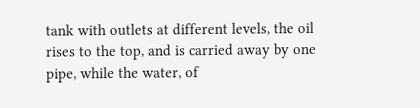tank with outlets at different levels, the oil rises to the top, and is carried away by one pipe, while the water, of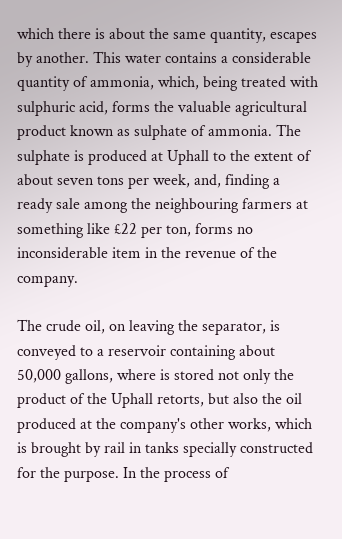which there is about the same quantity, escapes by another. This water contains a considerable quantity of ammonia, which, being treated with sulphuric acid, forms the valuable agricultural product known as sulphate of ammonia. The sulphate is produced at Uphall to the extent of about seven tons per week, and, finding a ready sale among the neighbouring farmers at something like £22 per ton, forms no inconsiderable item in the revenue of the company.

The crude oil, on leaving the separator, is conveyed to a reservoir containing about 50,000 gallons, where is stored not only the product of the Uphall retorts, but also the oil produced at the company's other works, which is brought by rail in tanks specially constructed for the purpose. In the process of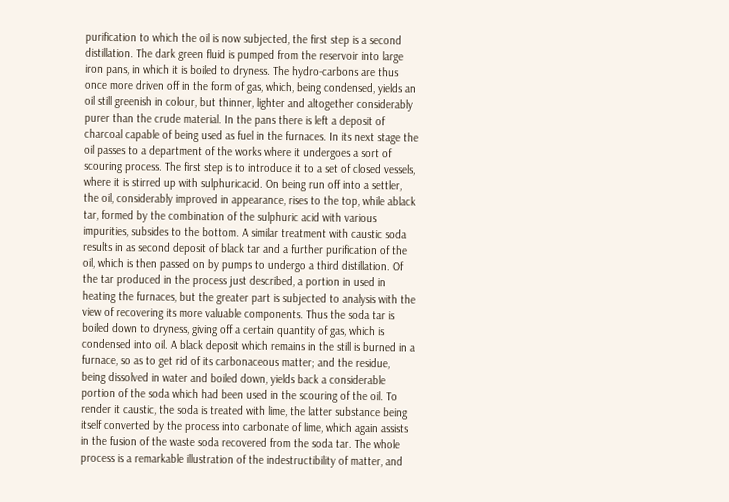purification to which the oil is now subjected, the first step is a second distillation. The dark green fluid is pumped from the reservoir into large iron pans, in which it is boiled to dryness. The hydro-carbons are thus once more driven off in the form of gas, which, being condensed, yields an oil still greenish in colour, but thinner, lighter and altogether considerably purer than the crude material. In the pans there is left a deposit of charcoal capable of being used as fuel in the furnaces. In its next stage the oil passes to a department of the works where it undergoes a sort of scouring process. The first step is to introduce it to a set of closed vessels, where it is stirred up with sulphuricacid. On being run off into a settler, the oil, considerably improved in appearance, rises to the top, while ablack tar, formed by the combination of the sulphuric acid with various impurities, subsides to the bottom. A similar treatment with caustic soda results in as second deposit of black tar and a further purification of the oil, which is then passed on by pumps to undergo a third distillation. Of the tar produced in the process just described, a portion in used in heating the furnaces, but the greater part is subjected to analysis with the view of recovering its more valuable components. Thus the soda tar is boiled down to dryness, giving off a certain quantity of gas, which is condensed into oil. A black deposit which remains in the still is burned in a furnace, so as to get rid of its carbonaceous matter; and the residue, being dissolved in water and boiled down, yields back a considerable portion of the soda which had been used in the scouring of the oil. To render it caustic, the soda is treated with lime, the latter substance being itself converted by the process into carbonate of lime, which again assists in the fusion of the waste soda recovered from the soda tar. The whole process is a remarkable illustration of the indestructibility of matter, and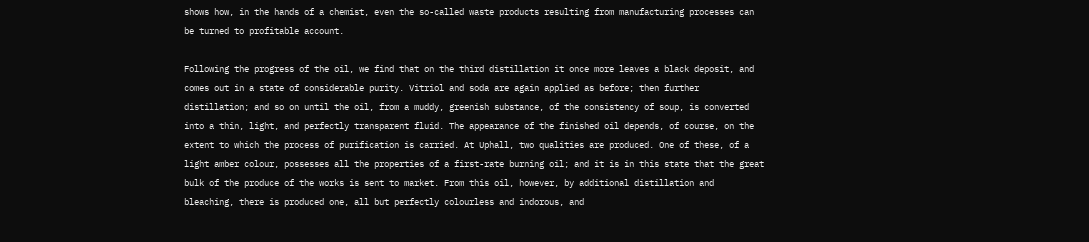shows how, in the hands of a chemist, even the so-called waste products resulting from manufacturing processes can be turned to profitable account.

Following the progress of the oil, we find that on the third distillation it once more leaves a black deposit, and comes out in a state of considerable purity. Vitriol and soda are again applied as before; then further distillation; and so on until the oil, from a muddy, greenish substance, of the consistency of soup, is converted into a thin, light, and perfectly transparent fluid. The appearance of the finished oil depends, of course, on the extent to which the process of purification is carried. At Uphall, two qualities are produced. One of these, of a light amber colour, possesses all the properties of a first-rate burning oil; and it is in this state that the great bulk of the produce of the works is sent to market. From this oil, however, by additional distillation and bleaching, there is produced one, all but perfectly colourless and indorous, and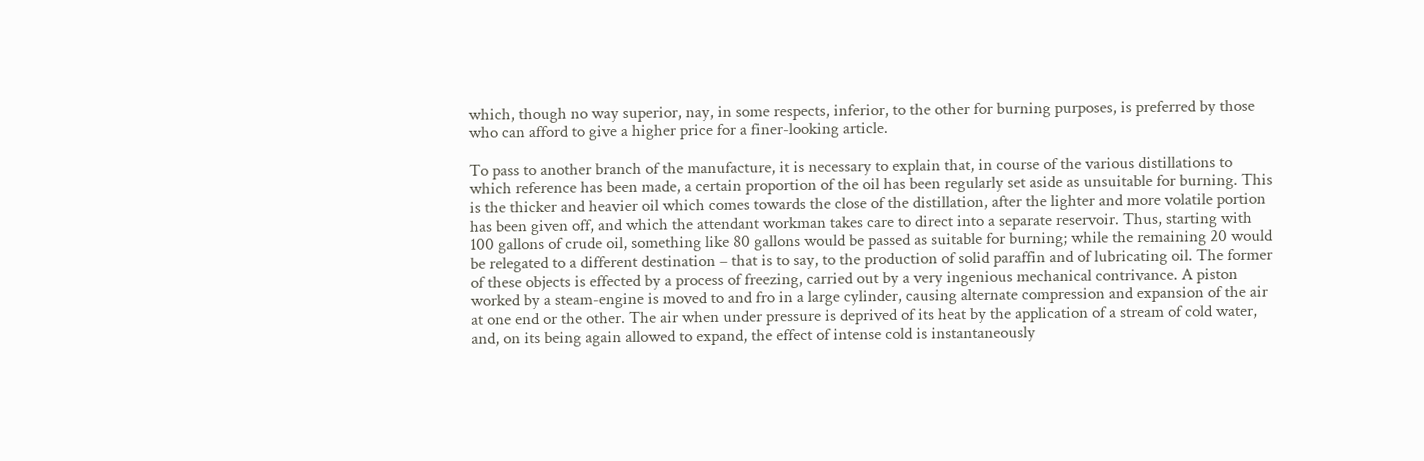which, though no way superior, nay, in some respects, inferior, to the other for burning purposes, is preferred by those who can afford to give a higher price for a finer-looking article.

To pass to another branch of the manufacture, it is necessary to explain that, in course of the various distillations to which reference has been made, a certain proportion of the oil has been regularly set aside as unsuitable for burning. This is the thicker and heavier oil which comes towards the close of the distillation, after the lighter and more volatile portion has been given off, and which the attendant workman takes care to direct into a separate reservoir. Thus, starting with 100 gallons of crude oil, something like 80 gallons would be passed as suitable for burning; while the remaining 20 would be relegated to a different destination – that is to say, to the production of solid paraffin and of lubricating oil. The former of these objects is effected by a process of freezing, carried out by a very ingenious mechanical contrivance. A piston worked by a steam-engine is moved to and fro in a large cylinder, causing alternate compression and expansion of the air at one end or the other. The air when under pressure is deprived of its heat by the application of a stream of cold water, and, on its being again allowed to expand, the effect of intense cold is instantaneously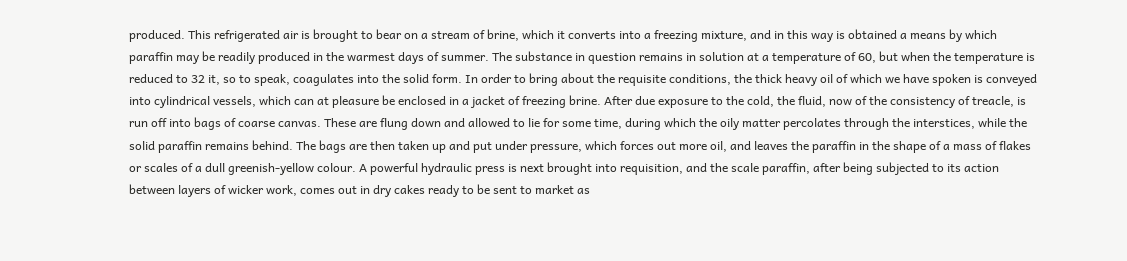produced. This refrigerated air is brought to bear on a stream of brine, which it converts into a freezing mixture, and in this way is obtained a means by which paraffin may be readily produced in the warmest days of summer. The substance in question remains in solution at a temperature of 60, but when the temperature is reduced to 32 it, so to speak, coagulates into the solid form. In order to bring about the requisite conditions, the thick heavy oil of which we have spoken is conveyed into cylindrical vessels, which can at pleasure be enclosed in a jacket of freezing brine. After due exposure to the cold, the fluid, now of the consistency of treacle, is run off into bags of coarse canvas. These are flung down and allowed to lie for some time, during which the oily matter percolates through the interstices, while the solid paraffin remains behind. The bags are then taken up and put under pressure, which forces out more oil, and leaves the paraffin in the shape of a mass of flakes or scales of a dull greenish-yellow colour. A powerful hydraulic press is next brought into requisition, and the scale paraffin, after being subjected to its action between layers of wicker work, comes out in dry cakes ready to be sent to market as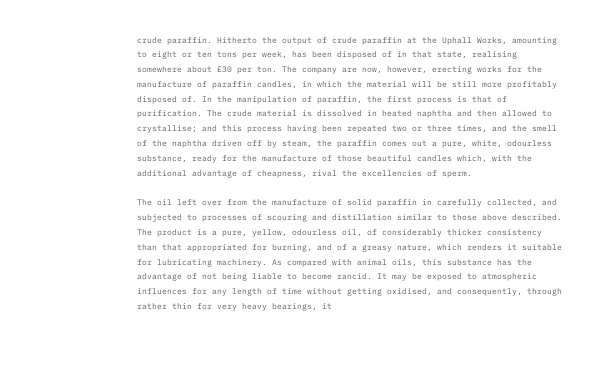crude paraffin. Hitherto the output of crude paraffin at the Uphall Works, amounting to eight or ten tons per week, has been disposed of in that state, realising somewhere about £30 per ton. The company are now, however, erecting works for the manufacture of paraffin candles, in which the material will be still more profitably disposed of. In the manipulation of paraffin, the first process is that of purification. The crude material is dissolved in heated naphtha and then allowed to crystallise; and this process having been repeated two or three times, and the smell of the naphtha driven off by steam, the paraffin comes out a pure, white, odourless substance, ready for the manufacture of those beautiful candles which, with the additional advantage of cheapness, rival the excellencies of sperm.

The oil left over from the manufacture of solid paraffin in carefully collected, and subjected to processes of scouring and distillation similar to those above described. The product is a pure, yellow, odourless oil, of considerably thicker consistency than that appropriated for burning, and of a greasy nature, which renders it suitable for lubricating machinery. As compared with animal oils, this substance has the advantage of not being liable to become rancid. It may be exposed to atmospheric influences for any length of time without getting oxidised, and consequently, through rather thin for very heavy bearings, it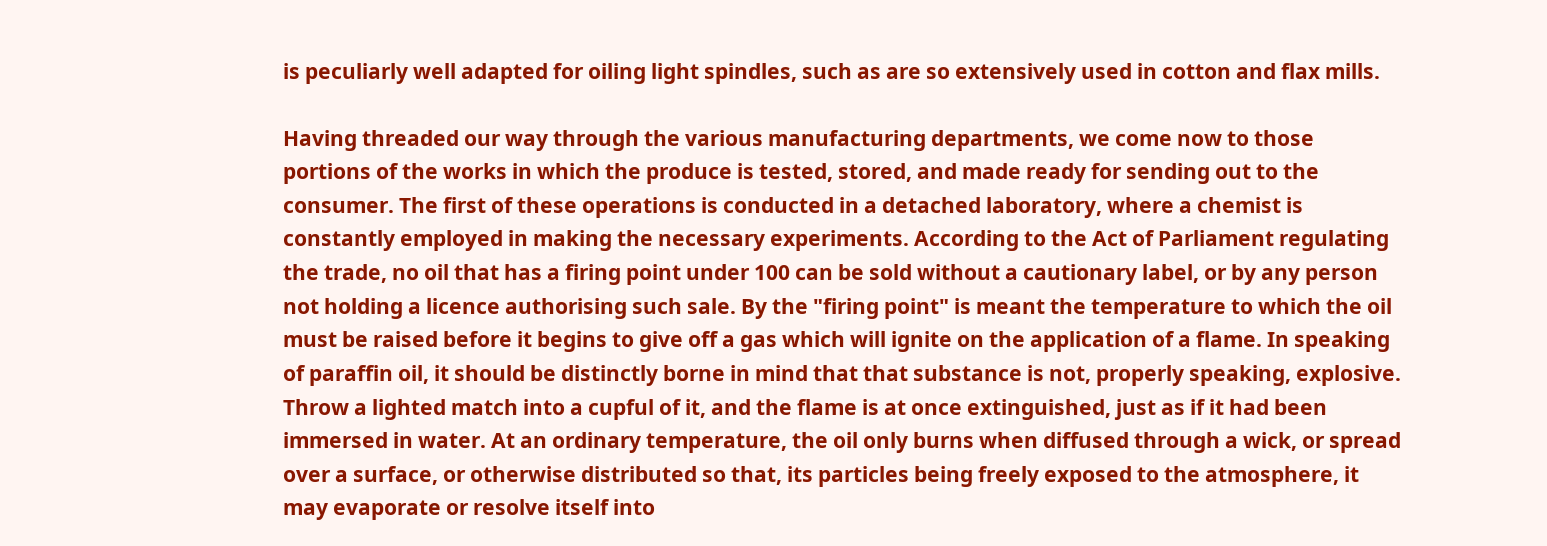is peculiarly well adapted for oiling light spindles, such as are so extensively used in cotton and flax mills.

Having threaded our way through the various manufacturing departments, we come now to those portions of the works in which the produce is tested, stored, and made ready for sending out to the consumer. The first of these operations is conducted in a detached laboratory, where a chemist is constantly employed in making the necessary experiments. According to the Act of Parliament regulating the trade, no oil that has a firing point under 100 can be sold without a cautionary label, or by any person not holding a licence authorising such sale. By the "firing point" is meant the temperature to which the oil must be raised before it begins to give off a gas which will ignite on the application of a flame. In speaking of paraffin oil, it should be distinctly borne in mind that that substance is not, properly speaking, explosive. Throw a lighted match into a cupful of it, and the flame is at once extinguished, just as if it had been immersed in water. At an ordinary temperature, the oil only burns when diffused through a wick, or spread over a surface, or otherwise distributed so that, its particles being freely exposed to the atmosphere, it may evaporate or resolve itself into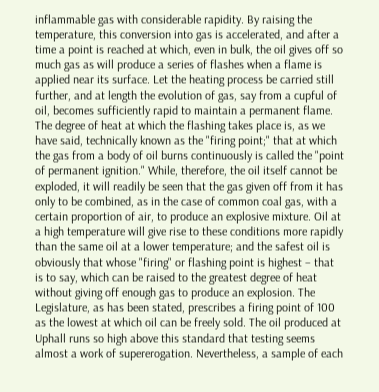inflammable gas with considerable rapidity. By raising the temperature, this conversion into gas is accelerated, and after a time a point is reached at which, even in bulk, the oil gives off so much gas as will produce a series of flashes when a flame is applied near its surface. Let the heating process be carried still further, and at length the evolution of gas, say from a cupful of oil, becomes sufficiently rapid to maintain a permanent flame. The degree of heat at which the flashing takes place is, as we have said, technically known as the "firing point;" that at which the gas from a body of oil burns continuously is called the "point of permanent ignition." While, therefore, the oil itself cannot be exploded, it will readily be seen that the gas given off from it has only to be combined, as in the case of common coal gas, with a certain proportion of air, to produce an explosive mixture. Oil at a high temperature will give rise to these conditions more rapidly than the same oil at a lower temperature; and the safest oil is obviously that whose "firing" or flashing point is highest – that is to say, which can be raised to the greatest degree of heat without giving off enough gas to produce an explosion. The Legislature, as has been stated, prescribes a firing point of 100 as the lowest at which oil can be freely sold. The oil produced at Uphall runs so high above this standard that testing seems almost a work of supererogation. Nevertheless, a sample of each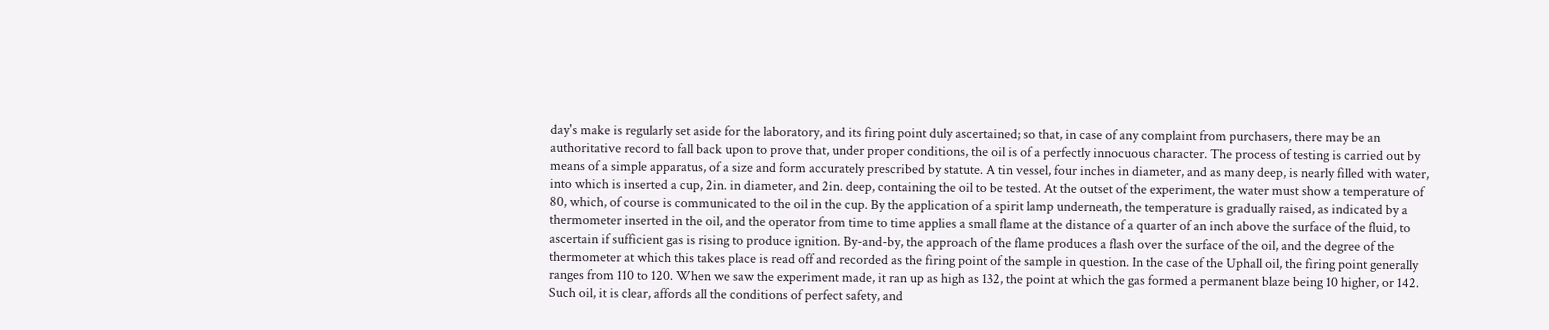day's make is regularly set aside for the laboratory, and its firing point duly ascertained; so that, in case of any complaint from purchasers, there may be an authoritative record to fall back upon to prove that, under proper conditions, the oil is of a perfectly innocuous character. The process of testing is carried out by means of a simple apparatus, of a size and form accurately prescribed by statute. A tin vessel, four inches in diameter, and as many deep, is nearly filled with water, into which is inserted a cup, 2in. in diameter, and 2in. deep, containing the oil to be tested. At the outset of the experiment, the water must show a temperature of 80, which, of course is communicated to the oil in the cup. By the application of a spirit lamp underneath, the temperature is gradually raised, as indicated by a thermometer inserted in the oil, and the operator from time to time applies a small flame at the distance of a quarter of an inch above the surface of the fluid, to ascertain if sufficient gas is rising to produce ignition. By-and-by, the approach of the flame produces a flash over the surface of the oil, and the degree of the thermometer at which this takes place is read off and recorded as the firing point of the sample in question. In the case of the Uphall oil, the firing point generally ranges from 110 to 120. When we saw the experiment made, it ran up as high as 132, the point at which the gas formed a permanent blaze being 10 higher, or 142. Such oil, it is clear, affords all the conditions of perfect safety, and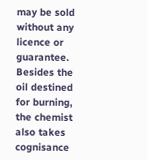may be sold without any licence or guarantee. Besides the oil destined for burning, the chemist also takes cognisance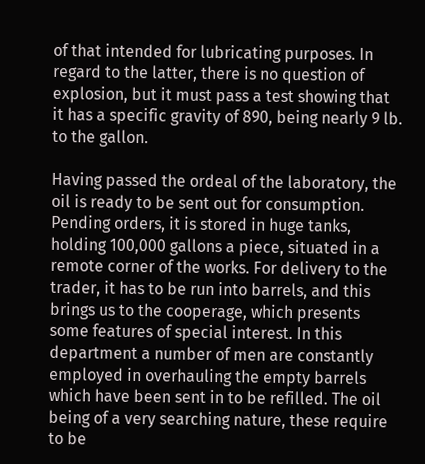of that intended for lubricating purposes. In regard to the latter, there is no question of explosion, but it must pass a test showing that it has a specific gravity of 890, being nearly 9 lb. to the gallon.

Having passed the ordeal of the laboratory, the oil is ready to be sent out for consumption. Pending orders, it is stored in huge tanks, holding 100,000 gallons a piece, situated in a remote corner of the works. For delivery to the trader, it has to be run into barrels, and this brings us to the cooperage, which presents some features of special interest. In this department a number of men are constantly employed in overhauling the empty barrels which have been sent in to be refilled. The oil being of a very searching nature, these require to be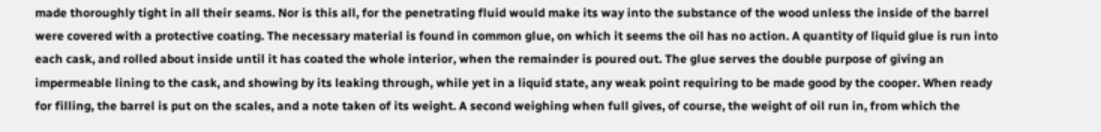made thoroughly tight in all their seams. Nor is this all, for the penetrating fluid would make its way into the substance of the wood unless the inside of the barrel were covered with a protective coating. The necessary material is found in common glue, on which it seems the oil has no action. A quantity of liquid glue is run into each cask, and rolled about inside until it has coated the whole interior, when the remainder is poured out. The glue serves the double purpose of giving an impermeable lining to the cask, and showing by its leaking through, while yet in a liquid state, any weak point requiring to be made good by the cooper. When ready for filling, the barrel is put on the scales, and a note taken of its weight. A second weighing when full gives, of course, the weight of oil run in, from which the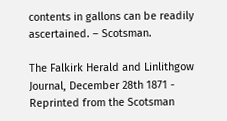contents in gallons can be readily ascertained. – Scotsman.

The Falkirk Herald and Linlithgow Journal, December 28th 1871 - Reprinted from the Scotsman